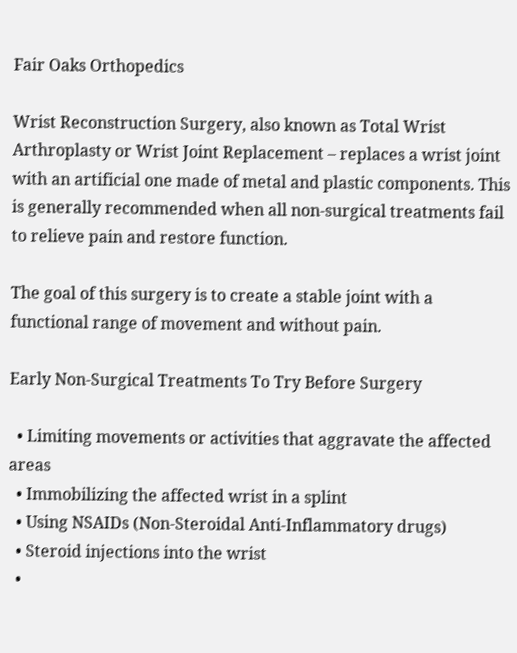Fair Oaks Orthopedics

Wrist Reconstruction Surgery, also known as Total Wrist Arthroplasty or Wrist Joint Replacement – replaces a wrist joint with an artificial one made of metal and plastic components. This is generally recommended when all non-surgical treatments fail to relieve pain and restore function.

The goal of this surgery is to create a stable joint with a functional range of movement and without pain.

Early Non-Surgical Treatments To Try Before Surgery

  • Limiting movements or activities that aggravate the affected areas
  • Immobilizing the affected wrist in a splint
  • Using NSAIDs (Non-Steroidal Anti-Inflammatory drugs)
  • Steroid injections into the wrist
  •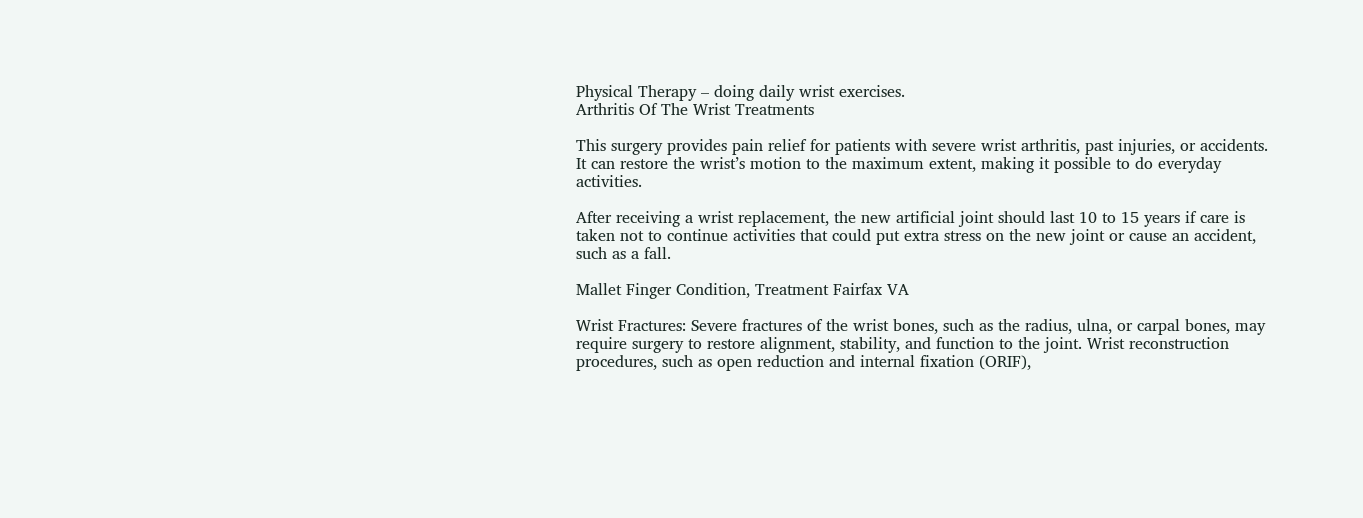Physical Therapy – doing daily wrist exercises.
Arthritis Of The Wrist Treatments

This surgery provides pain relief for patients with severe wrist arthritis, past injuries, or accidents. It can restore the wrist’s motion to the maximum extent, making it possible to do everyday activities.

After receiving a wrist replacement, the new artificial joint should last 10 to 15 years if care is taken not to continue activities that could put extra stress on the new joint or cause an accident, such as a fall.

Mallet Finger Condition, Treatment Fairfax VA

Wrist Fractures: Severe fractures of the wrist bones, such as the radius, ulna, or carpal bones, may require surgery to restore alignment, stability, and function to the joint. Wrist reconstruction procedures, such as open reduction and internal fixation (ORIF),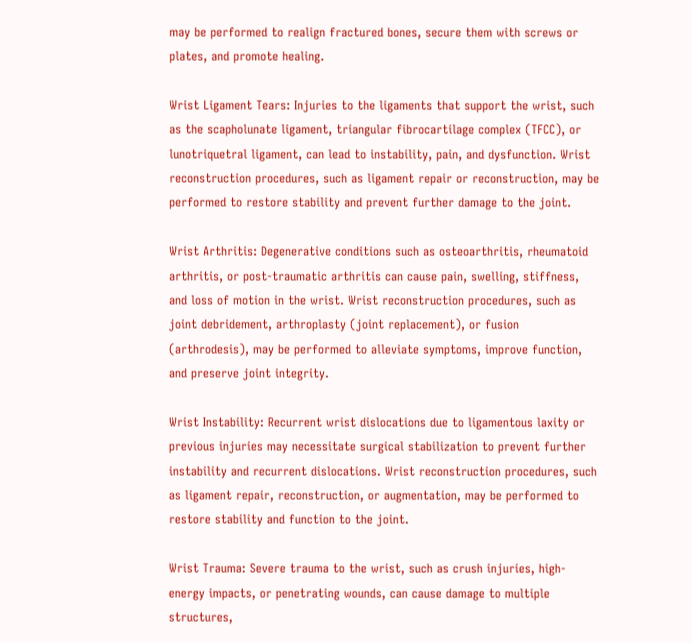may be performed to realign fractured bones, secure them with screws or plates, and promote healing.

Wrist Ligament Tears: Injuries to the ligaments that support the wrist, such as the scapholunate ligament, triangular fibrocartilage complex (TFCC), or lunotriquetral ligament, can lead to instability, pain, and dysfunction. Wrist reconstruction procedures, such as ligament repair or reconstruction, may be performed to restore stability and prevent further damage to the joint.

Wrist Arthritis: Degenerative conditions such as osteoarthritis, rheumatoid arthritis, or post-traumatic arthritis can cause pain, swelling, stiffness, and loss of motion in the wrist. Wrist reconstruction procedures, such as joint debridement, arthroplasty (joint replacement), or fusion (arthrodesis), may be performed to alleviate symptoms, improve function, and preserve joint integrity.

Wrist Instability: Recurrent wrist dislocations due to ligamentous laxity or previous injuries may necessitate surgical stabilization to prevent further instability and recurrent dislocations. Wrist reconstruction procedures, such as ligament repair, reconstruction, or augmentation, may be performed to restore stability and function to the joint.

Wrist Trauma: Severe trauma to the wrist, such as crush injuries, high-energy impacts, or penetrating wounds, can cause damage to multiple structures,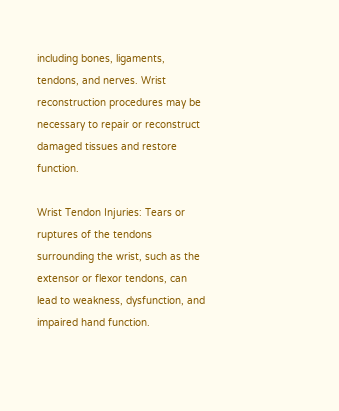including bones, ligaments, tendons, and nerves. Wrist reconstruction procedures may be necessary to repair or reconstruct damaged tissues and restore function.

Wrist Tendon Injuries: Tears or ruptures of the tendons surrounding the wrist, such as the extensor or flexor tendons, can lead to weakness, dysfunction, and impaired hand function.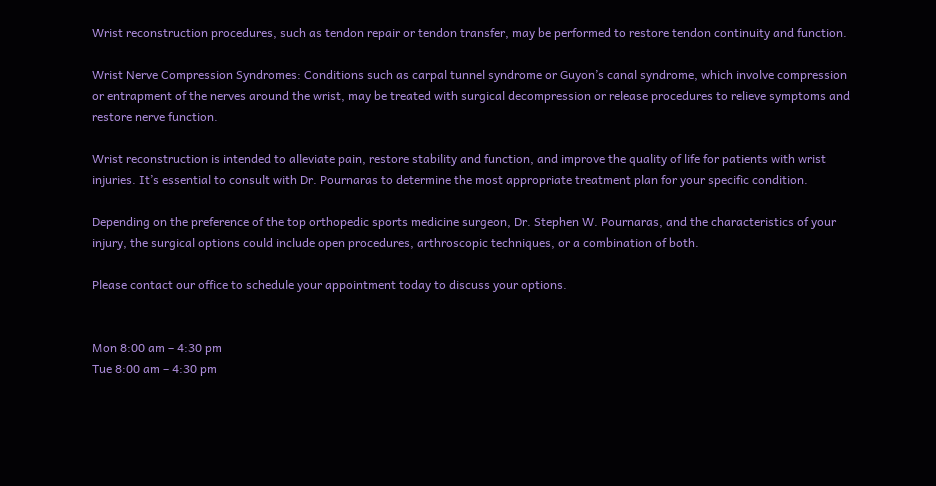Wrist reconstruction procedures, such as tendon repair or tendon transfer, may be performed to restore tendon continuity and function.

Wrist Nerve Compression Syndromes: Conditions such as carpal tunnel syndrome or Guyon’s canal syndrome, which involve compression or entrapment of the nerves around the wrist, may be treated with surgical decompression or release procedures to relieve symptoms and restore nerve function.

Wrist reconstruction is intended to alleviate pain, restore stability and function, and improve the quality of life for patients with wrist injuries. It’s essential to consult with Dr. Pournaras to determine the most appropriate treatment plan for your specific condition.

Depending on the preference of the top orthopedic sports medicine surgeon, Dr. Stephen W. Pournaras, and the characteristics of your injury, the surgical options could include open procedures, arthroscopic techniques, or a combination of both.

Please contact our office to schedule your appointment today to discuss your options.


Mon 8:00 am – 4:30 pm
Tue 8:00 am – 4:30 pm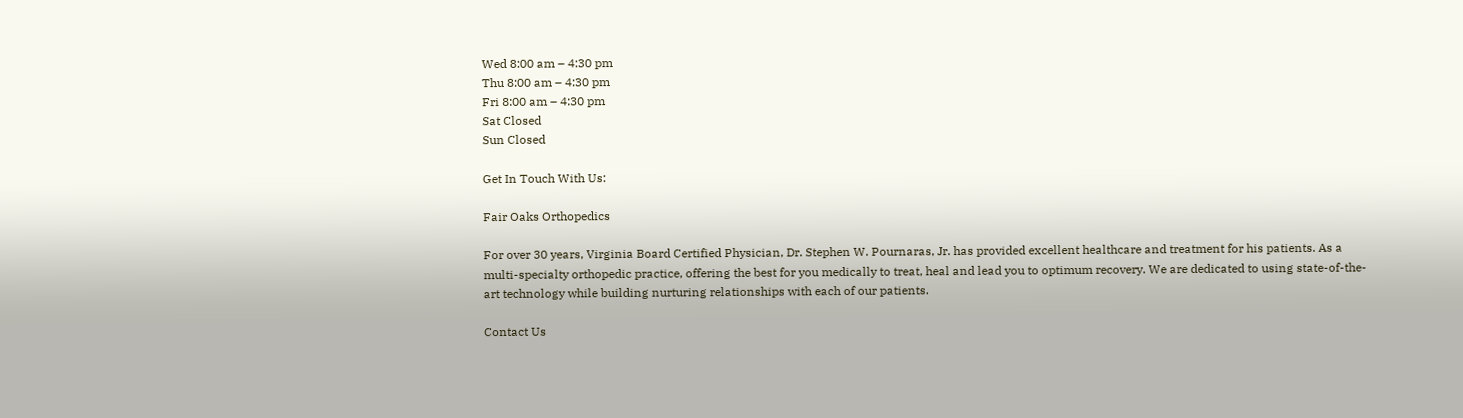Wed 8:00 am – 4:30 pm
Thu 8:00 am – 4:30 pm
Fri 8:00 am – 4:30 pm
Sat Closed
Sun Closed

Get In Touch With Us:

Fair Oaks Orthopedics

For over 30 years, Virginia Board Certified Physician, Dr. Stephen W. Pournaras, Jr. has provided excellent healthcare and treatment for his patients. As a multi-specialty orthopedic practice, offering the best for you medically to treat, heal and lead you to optimum recovery. We are dedicated to using state-of-the-art technology while building nurturing relationships with each of our patients.

Contact Us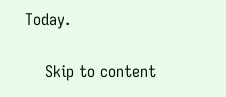Today.

    Skip to content